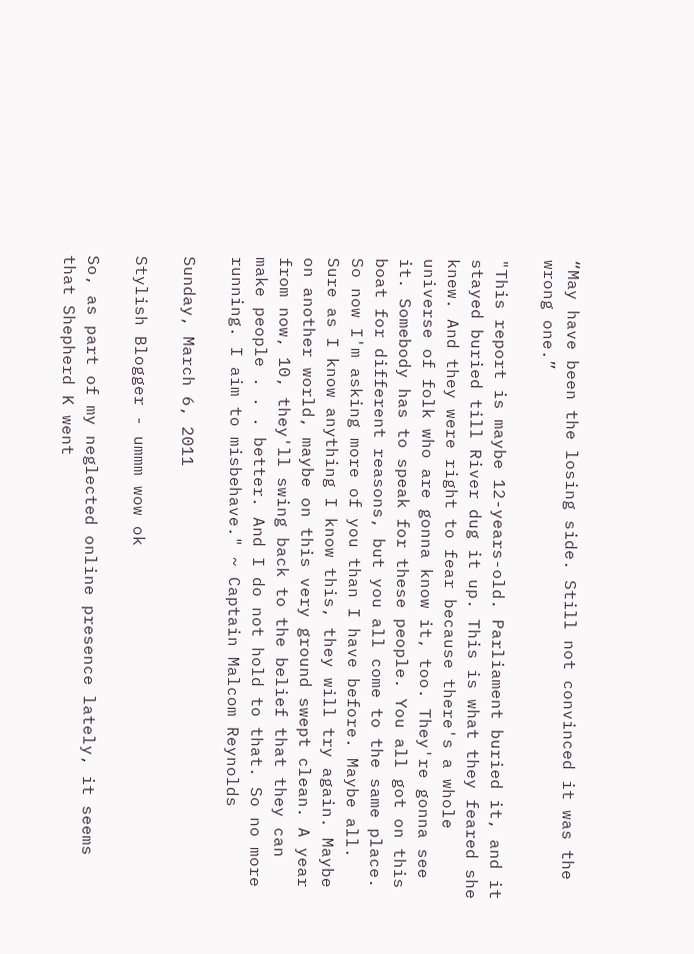“May have been the losing side. Still not convinced it was the wrong one.”

"This report is maybe 12-years-old. Parliament buried it, and it stayed buried till River dug it up. This is what they feared she knew. And they were right to fear because there's a whole universe of folk who are gonna know it, too. They're gonna see it. Somebody has to speak for these people. You all got on this boat for different reasons, but you all come to the same place. So now I'm asking more of you than I have before. Maybe all. Sure as I know anything I know this, they will try again. Maybe on another world, maybe on this very ground swept clean. A year from now, 10, they'll swing back to the belief that they can make people . . . better. And I do not hold to that. So no more running. I aim to misbehave." ~ Captain Malcom Reynolds

Sunday, March 6, 2011

Stylish Blogger - ummm wow ok

So, as part of my neglected online presence lately, it seems that Shepherd K went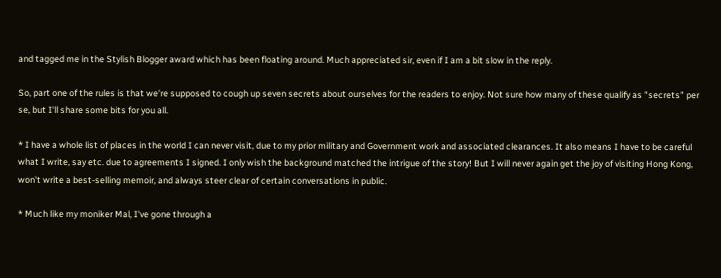and tagged me in the Stylish Blogger award which has been floating around. Much appreciated sir, even if I am a bit slow in the reply.

So, part one of the rules is that we're supposed to cough up seven secrets about ourselves for the readers to enjoy. Not sure how many of these qualify as "secrets" per se, but I'll share some bits for you all.

* I have a whole list of places in the world I can never visit, due to my prior military and Government work and associated clearances. It also means I have to be careful what I write, say etc. due to agreements I signed. I only wish the background matched the intrigue of the story! But I will never again get the joy of visiting Hong Kong, won't write a best-selling memoir, and always steer clear of certain conversations in public.

* Much like my moniker Mal, I've gone through a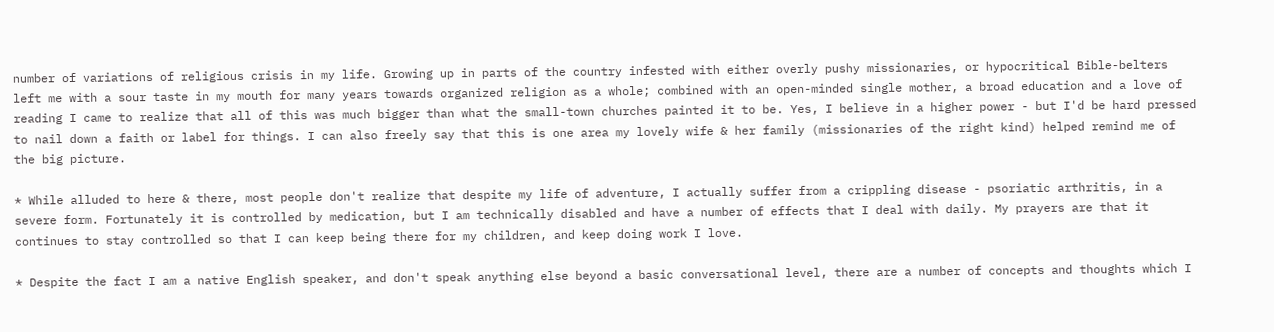number of variations of religious crisis in my life. Growing up in parts of the country infested with either overly pushy missionaries, or hypocritical Bible-belters left me with a sour taste in my mouth for many years towards organized religion as a whole; combined with an open-minded single mother, a broad education and a love of reading I came to realize that all of this was much bigger than what the small-town churches painted it to be. Yes, I believe in a higher power - but I'd be hard pressed to nail down a faith or label for things. I can also freely say that this is one area my lovely wife & her family (missionaries of the right kind) helped remind me of the big picture.

* While alluded to here & there, most people don't realize that despite my life of adventure, I actually suffer from a crippling disease - psoriatic arthritis, in a severe form. Fortunately it is controlled by medication, but I am technically disabled and have a number of effects that I deal with daily. My prayers are that it continues to stay controlled so that I can keep being there for my children, and keep doing work I love.

* Despite the fact I am a native English speaker, and don't speak anything else beyond a basic conversational level, there are a number of concepts and thoughts which I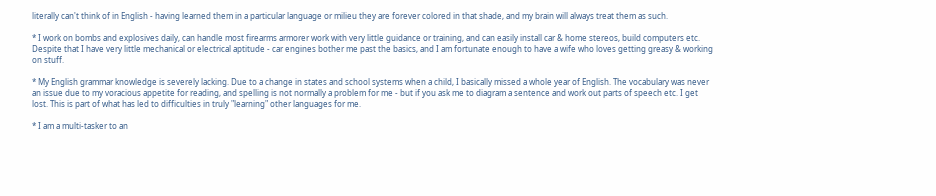literally can't think of in English - having learned them in a particular language or milieu they are forever colored in that shade, and my brain will always treat them as such.

* I work on bombs and explosives daily, can handle most firearms armorer work with very little guidance or training, and can easily install car & home stereos, build computers etc. Despite that I have very little mechanical or electrical aptitude - car engines bother me past the basics, and I am fortunate enough to have a wife who loves getting greasy & working on stuff.

* My English grammar knowledge is severely lacking. Due to a change in states and school systems when a child, I basically missed a whole year of English. The vocabulary was never an issue due to my voracious appetite for reading, and spelling is not normally a problem for me - but if you ask me to diagram a sentence and work out parts of speech etc. I get lost. This is part of what has led to difficulties in truly "learning" other languages for me.

* I am a multi-tasker to an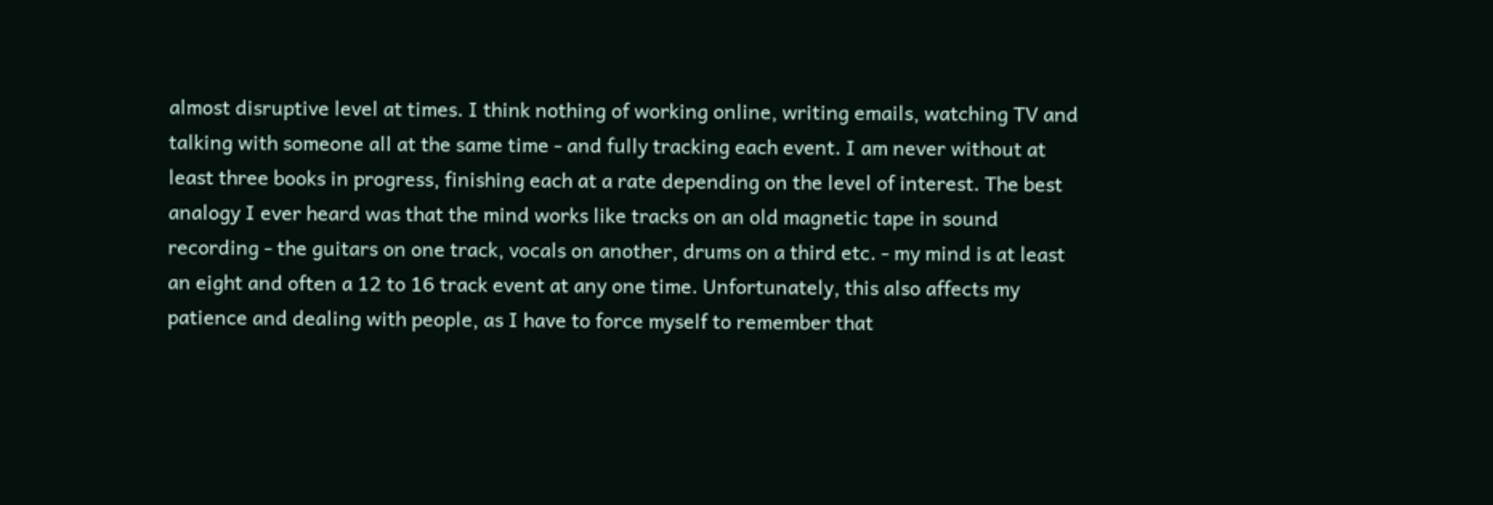almost disruptive level at times. I think nothing of working online, writing emails, watching TV and talking with someone all at the same time - and fully tracking each event. I am never without at least three books in progress, finishing each at a rate depending on the level of interest. The best analogy I ever heard was that the mind works like tracks on an old magnetic tape in sound recording - the guitars on one track, vocals on another, drums on a third etc. - my mind is at least an eight and often a 12 to 16 track event at any one time. Unfortunately, this also affects my patience and dealing with people, as I have to force myself to remember that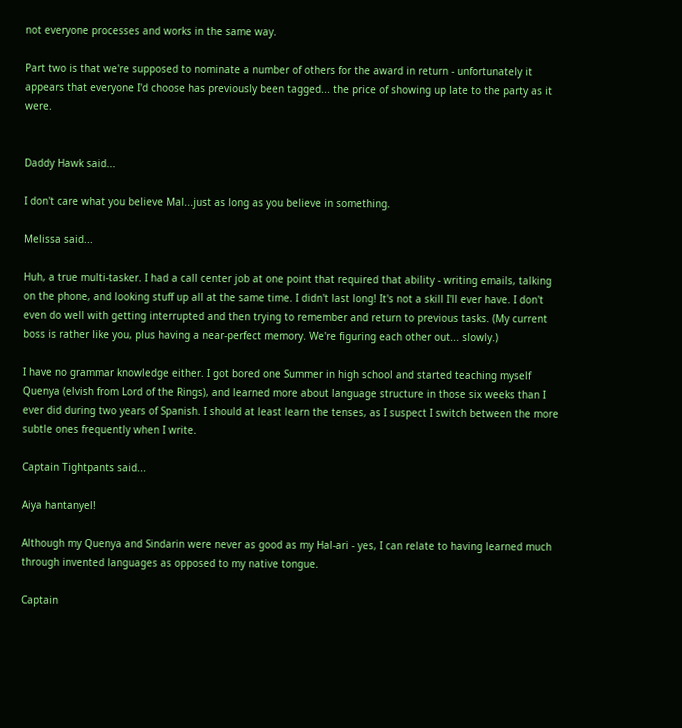not everyone processes and works in the same way.

Part two is that we're supposed to nominate a number of others for the award in return - unfortunately it appears that everyone I'd choose has previously been tagged... the price of showing up late to the party as it were.


Daddy Hawk said...

I don't care what you believe Mal...just as long as you believe in something.

Melissa said...

Huh, a true multi-tasker. I had a call center job at one point that required that ability - writing emails, talking on the phone, and looking stuff up all at the same time. I didn't last long! It's not a skill I'll ever have. I don't even do well with getting interrupted and then trying to remember and return to previous tasks. (My current boss is rather like you, plus having a near-perfect memory. We're figuring each other out... slowly.)

I have no grammar knowledge either. I got bored one Summer in high school and started teaching myself Quenya (elvish from Lord of the Rings), and learned more about language structure in those six weeks than I ever did during two years of Spanish. I should at least learn the tenses, as I suspect I switch between the more subtle ones frequently when I write.

Captain Tightpants said...

Aiya hantanyel!

Although my Quenya and Sindarin were never as good as my Hal-ari - yes, I can relate to having learned much through invented languages as opposed to my native tongue.

Captain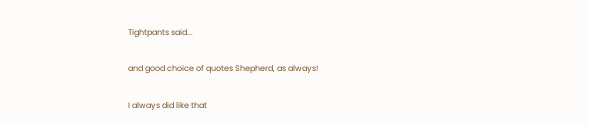Tightpants said...

and good choice of quotes Shepherd, as always!

I always did like that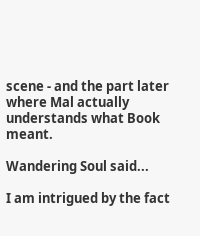scene - and the part later where Mal actually understands what Book meant.

Wandering Soul said...

I am intrigued by the fact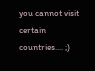you cannot visit certain countries.... ;)